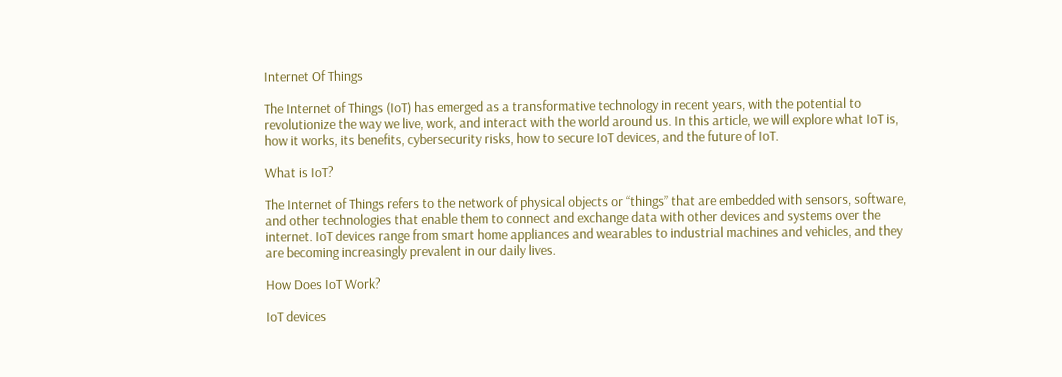Internet Of Things

The Internet of Things (IoT) has emerged as a transformative technology in recent years, with the potential to revolutionize the way we live, work, and interact with the world around us. In this article, we will explore what IoT is, how it works, its benefits, cybersecurity risks, how to secure IoT devices, and the future of IoT.

What is IoT?

The Internet of Things refers to the network of physical objects or “things” that are embedded with sensors, software, and other technologies that enable them to connect and exchange data with other devices and systems over the internet. IoT devices range from smart home appliances and wearables to industrial machines and vehicles, and they are becoming increasingly prevalent in our daily lives.

How Does IoT Work?

IoT devices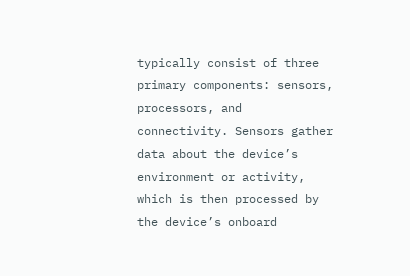typically consist of three primary components: sensors, processors, and connectivity. Sensors gather data about the device’s environment or activity, which is then processed by the device’s onboard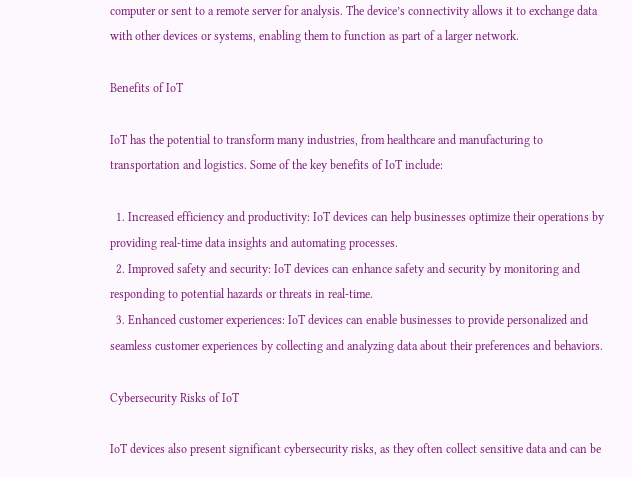computer or sent to a remote server for analysis. The device’s connectivity allows it to exchange data with other devices or systems, enabling them to function as part of a larger network.

Benefits of IoT

IoT has the potential to transform many industries, from healthcare and manufacturing to transportation and logistics. Some of the key benefits of IoT include:

  1. Increased efficiency and productivity: IoT devices can help businesses optimize their operations by providing real-time data insights and automating processes.
  2. Improved safety and security: IoT devices can enhance safety and security by monitoring and responding to potential hazards or threats in real-time.
  3. Enhanced customer experiences: IoT devices can enable businesses to provide personalized and seamless customer experiences by collecting and analyzing data about their preferences and behaviors.

Cybersecurity Risks of IoT

IoT devices also present significant cybersecurity risks, as they often collect sensitive data and can be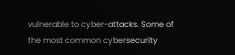vulnerable to cyber-attacks. Some of the most common cybersecurity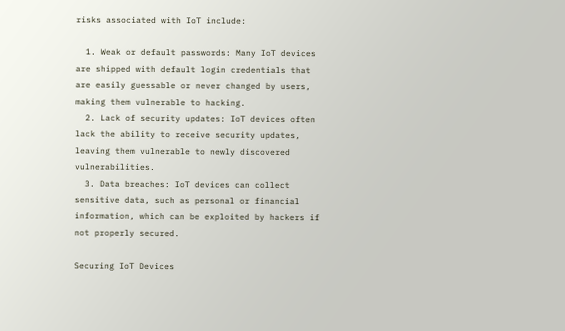risks associated with IoT include:

  1. Weak or default passwords: Many IoT devices are shipped with default login credentials that are easily guessable or never changed by users, making them vulnerable to hacking.
  2. Lack of security updates: IoT devices often lack the ability to receive security updates, leaving them vulnerable to newly discovered vulnerabilities.
  3. Data breaches: IoT devices can collect sensitive data, such as personal or financial information, which can be exploited by hackers if not properly secured.

Securing IoT Devices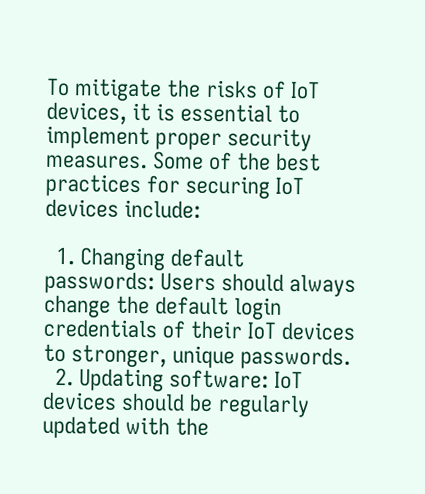To mitigate the risks of IoT devices, it is essential to implement proper security measures. Some of the best practices for securing IoT devices include:

  1. Changing default passwords: Users should always change the default login credentials of their IoT devices to stronger, unique passwords.
  2. Updating software: IoT devices should be regularly updated with the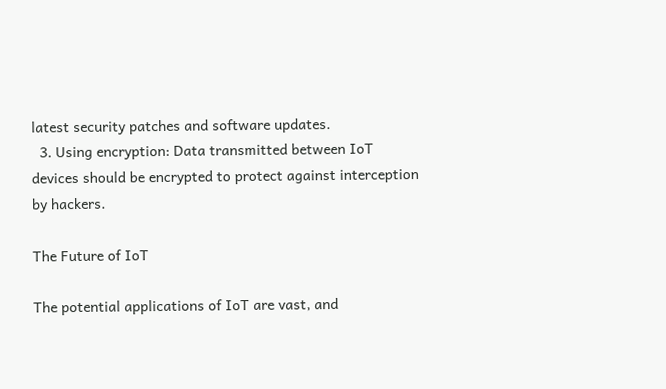latest security patches and software updates.
  3. Using encryption: Data transmitted between IoT devices should be encrypted to protect against interception by hackers.

The Future of IoT

The potential applications of IoT are vast, and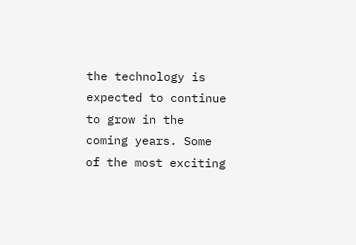the technology is expected to continue to grow in the coming years. Some of the most exciting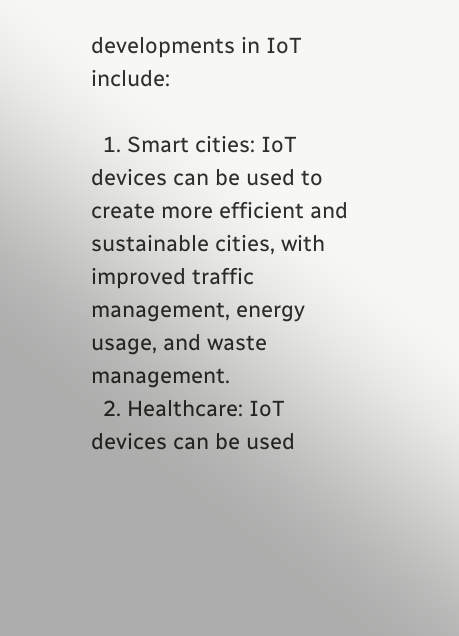developments in IoT include:

  1. Smart cities: IoT devices can be used to create more efficient and sustainable cities, with improved traffic management, energy usage, and waste management.
  2. Healthcare: IoT devices can be used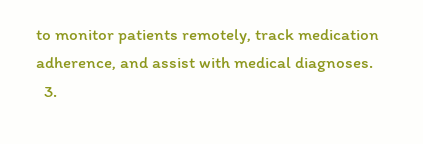to monitor patients remotely, track medication adherence, and assist with medical diagnoses.
  3.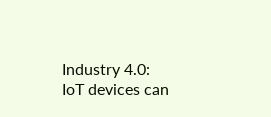Industry 4.0: IoT devices can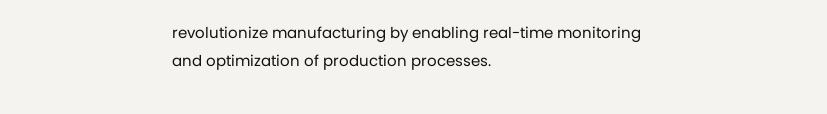revolutionize manufacturing by enabling real-time monitoring and optimization of production processes.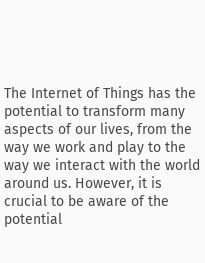The Internet of Things has the potential to transform many aspects of our lives, from the way we work and play to the way we interact with the world around us. However, it is crucial to be aware of the potential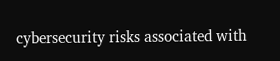cybersecurity risks associated with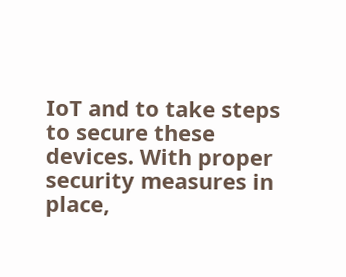IoT and to take steps to secure these devices. With proper security measures in place,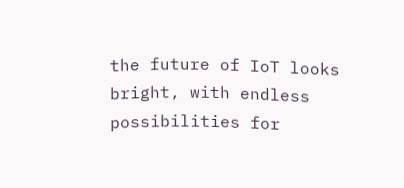the future of IoT looks bright, with endless possibilities for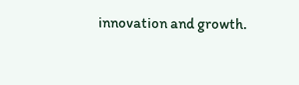innovation and growth.